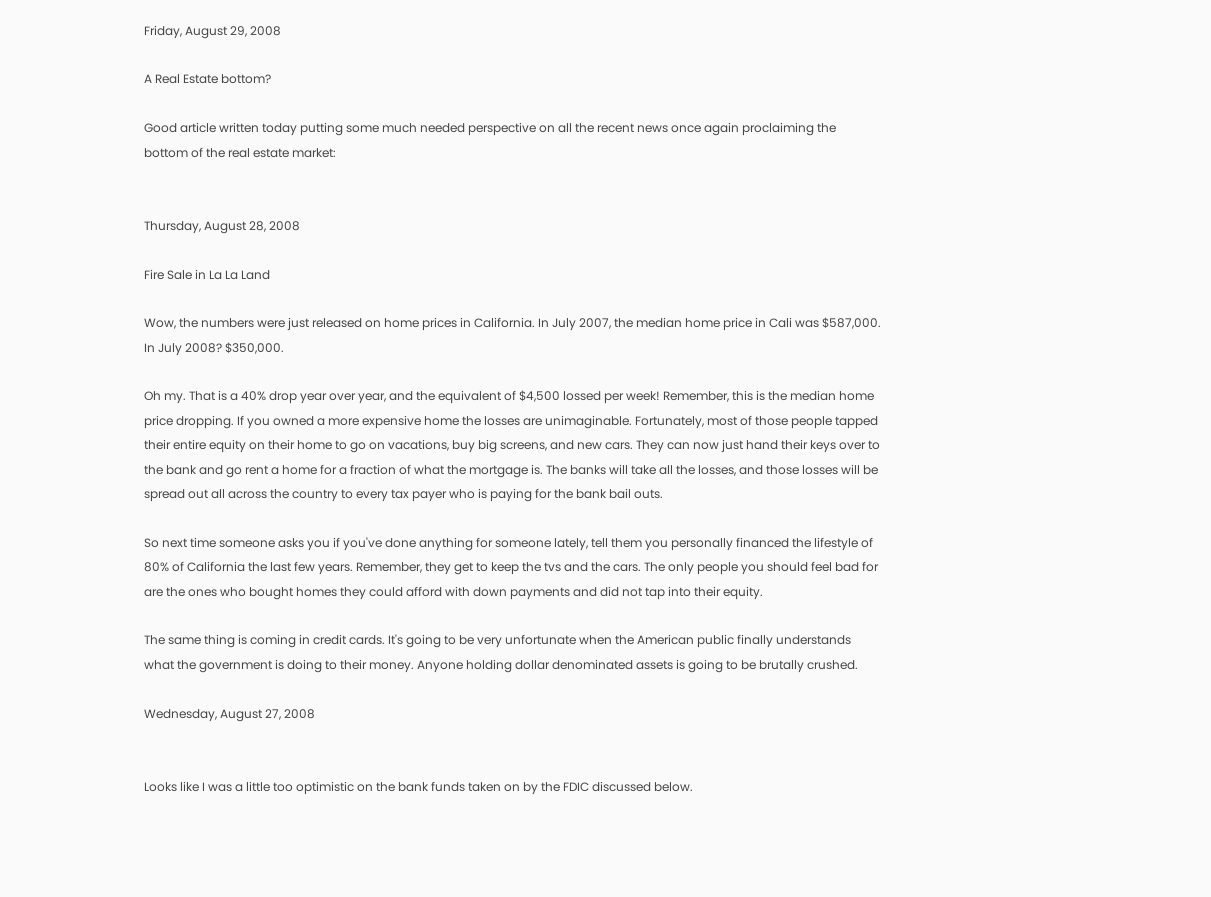Friday, August 29, 2008

A Real Estate bottom?

Good article written today putting some much needed perspective on all the recent news once again proclaiming the bottom of the real estate market:


Thursday, August 28, 2008

Fire Sale in La La Land

Wow, the numbers were just released on home prices in California. In July 2007, the median home price in Cali was $587,000. In July 2008? $350,000.

Oh my. That is a 40% drop year over year, and the equivalent of $4,500 lossed per week! Remember, this is the median home price dropping. If you owned a more expensive home the losses are unimaginable. Fortunately, most of those people tapped their entire equity on their home to go on vacations, buy big screens, and new cars. They can now just hand their keys over to the bank and go rent a home for a fraction of what the mortgage is. The banks will take all the losses, and those losses will be spread out all across the country to every tax payer who is paying for the bank bail outs.

So next time someone asks you if you've done anything for someone lately, tell them you personally financed the lifestyle of 80% of California the last few years. Remember, they get to keep the tvs and the cars. The only people you should feel bad for are the ones who bought homes they could afford with down payments and did not tap into their equity.

The same thing is coming in credit cards. It's going to be very unfortunate when the American public finally understands what the government is doing to their money. Anyone holding dollar denominated assets is going to be brutally crushed.

Wednesday, August 27, 2008


Looks like I was a little too optimistic on the bank funds taken on by the FDIC discussed below.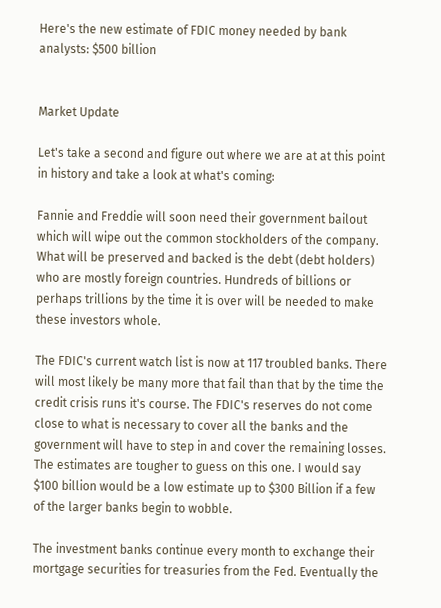Here's the new estimate of FDIC money needed by bank analysts: $500 billion


Market Update

Let's take a second and figure out where we are at at this point in history and take a look at what's coming:

Fannie and Freddie will soon need their government bailout which will wipe out the common stockholders of the company. What will be preserved and backed is the debt (debt holders) who are mostly foreign countries. Hundreds of billions or perhaps trillions by the time it is over will be needed to make these investors whole.

The FDIC's current watch list is now at 117 troubled banks. There will most likely be many more that fail than that by the time the credit crisis runs it's course. The FDIC's reserves do not come close to what is necessary to cover all the banks and the government will have to step in and cover the remaining losses. The estimates are tougher to guess on this one. I would say $100 billion would be a low estimate up to $300 Billion if a few of the larger banks begin to wobble.

The investment banks continue every month to exchange their mortgage securities for treasuries from the Fed. Eventually the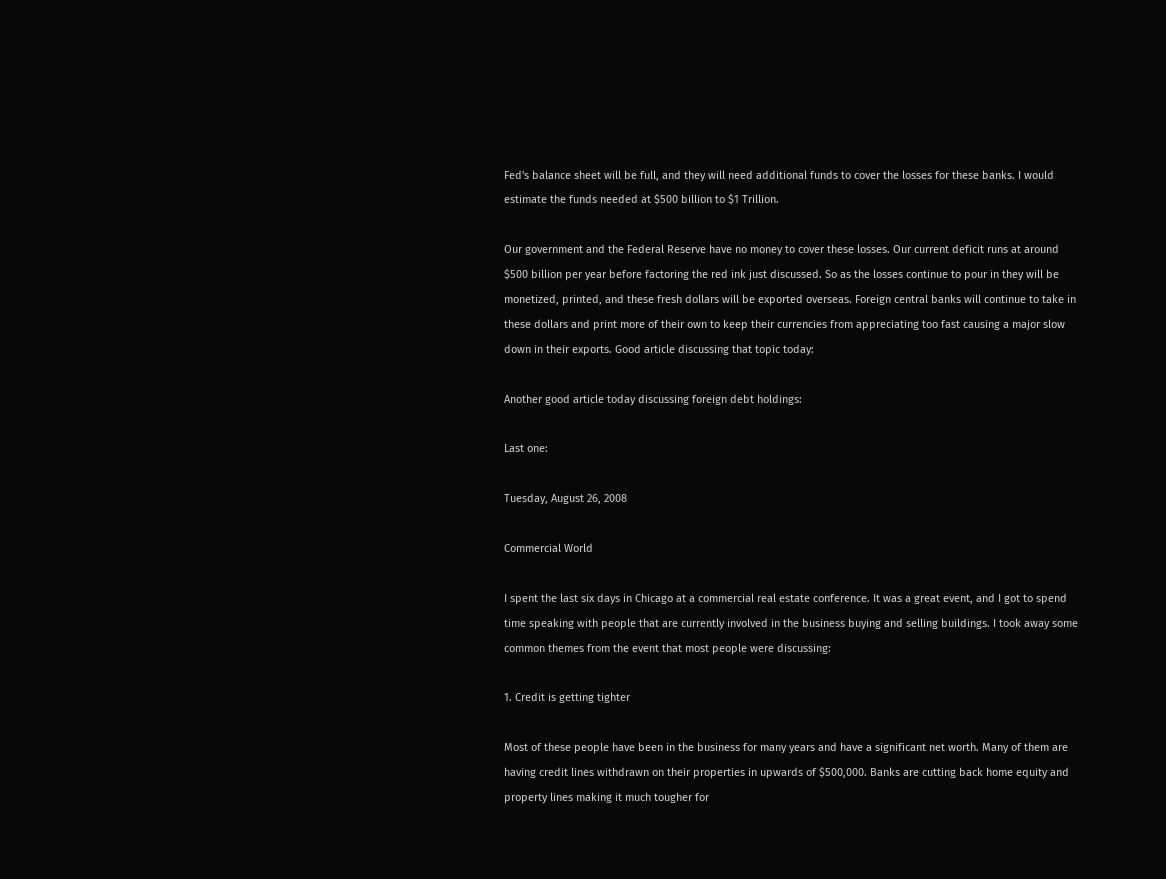Fed's balance sheet will be full, and they will need additional funds to cover the losses for these banks. I would estimate the funds needed at $500 billion to $1 Trillion.

Our government and the Federal Reserve have no money to cover these losses. Our current deficit runs at around $500 billion per year before factoring the red ink just discussed. So as the losses continue to pour in they will be monetized, printed, and these fresh dollars will be exported overseas. Foreign central banks will continue to take in these dollars and print more of their own to keep their currencies from appreciating too fast causing a major slow down in their exports. Good article discussing that topic today:

Another good article today discussing foreign debt holdings:

Last one:

Tuesday, August 26, 2008

Commercial World

I spent the last six days in Chicago at a commercial real estate conference. It was a great event, and I got to spend time speaking with people that are currently involved in the business buying and selling buildings. I took away some common themes from the event that most people were discussing:

1. Credit is getting tighter

Most of these people have been in the business for many years and have a significant net worth. Many of them are having credit lines withdrawn on their properties in upwards of $500,000. Banks are cutting back home equity and property lines making it much tougher for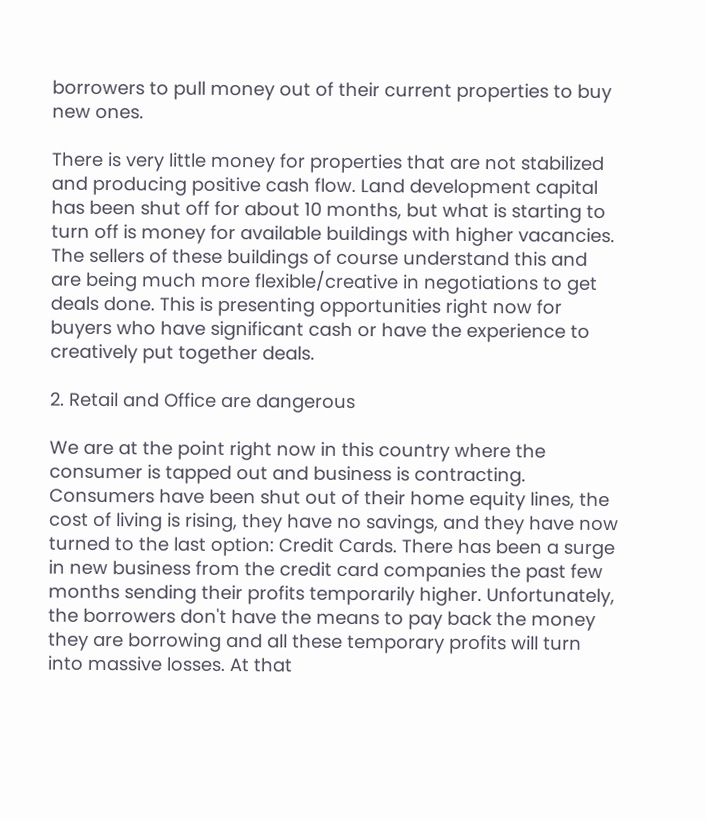borrowers to pull money out of their current properties to buy new ones.

There is very little money for properties that are not stabilized and producing positive cash flow. Land development capital has been shut off for about 10 months, but what is starting to turn off is money for available buildings with higher vacancies. The sellers of these buildings of course understand this and are being much more flexible/creative in negotiations to get deals done. This is presenting opportunities right now for buyers who have significant cash or have the experience to creatively put together deals.

2. Retail and Office are dangerous

We are at the point right now in this country where the consumer is tapped out and business is contracting. Consumers have been shut out of their home equity lines, the cost of living is rising, they have no savings, and they have now turned to the last option: Credit Cards. There has been a surge in new business from the credit card companies the past few months sending their profits temporarily higher. Unfortunately, the borrowers don't have the means to pay back the money they are borrowing and all these temporary profits will turn into massive losses. At that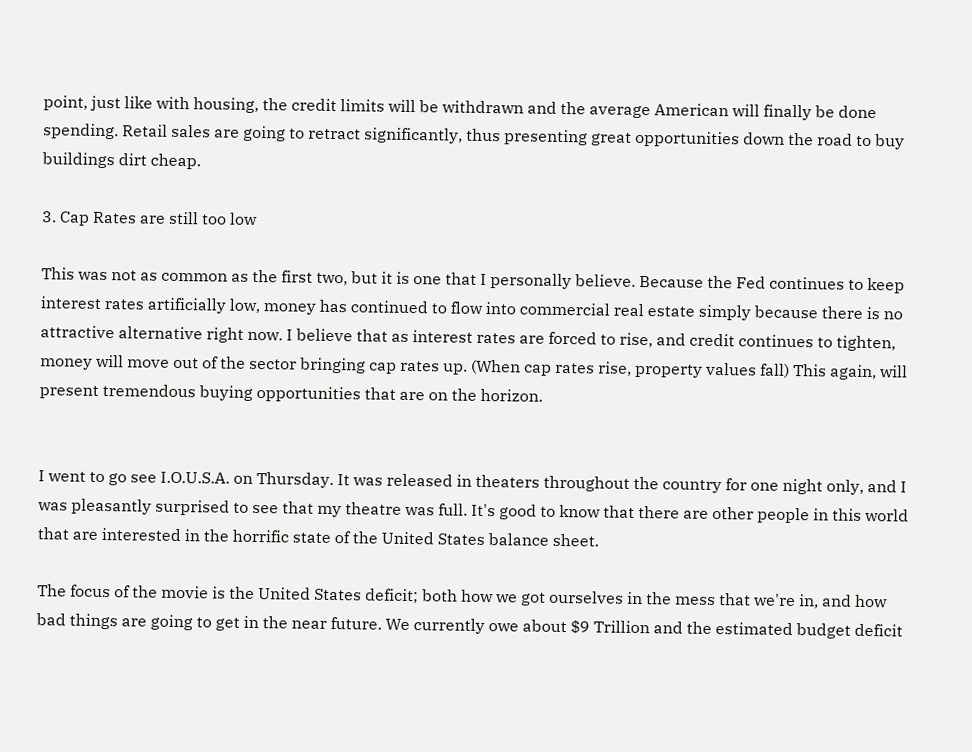point, just like with housing, the credit limits will be withdrawn and the average American will finally be done spending. Retail sales are going to retract significantly, thus presenting great opportunities down the road to buy buildings dirt cheap.

3. Cap Rates are still too low

This was not as common as the first two, but it is one that I personally believe. Because the Fed continues to keep interest rates artificially low, money has continued to flow into commercial real estate simply because there is no attractive alternative right now. I believe that as interest rates are forced to rise, and credit continues to tighten, money will move out of the sector bringing cap rates up. (When cap rates rise, property values fall) This again, will present tremendous buying opportunities that are on the horizon.


I went to go see I.O.U.S.A. on Thursday. It was released in theaters throughout the country for one night only, and I was pleasantly surprised to see that my theatre was full. It's good to know that there are other people in this world that are interested in the horrific state of the United States balance sheet.

The focus of the movie is the United States deficit; both how we got ourselves in the mess that we're in, and how bad things are going to get in the near future. We currently owe about $9 Trillion and the estimated budget deficit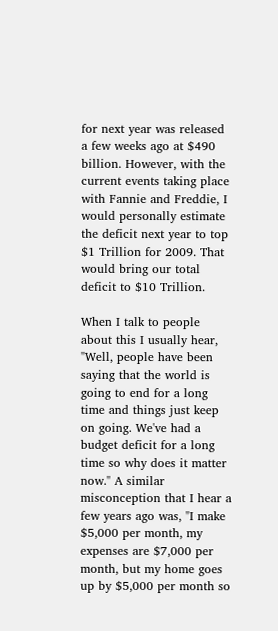for next year was released a few weeks ago at $490 billion. However, with the current events taking place with Fannie and Freddie, I would personally estimate the deficit next year to top $1 Trillion for 2009. That would bring our total deficit to $10 Trillion.

When I talk to people about this I usually hear, "Well, people have been saying that the world is going to end for a long time and things just keep on going. We've had a budget deficit for a long time so why does it matter now." A similar misconception that I hear a few years ago was, "I make $5,000 per month, my expenses are $7,000 per month, but my home goes up by $5,000 per month so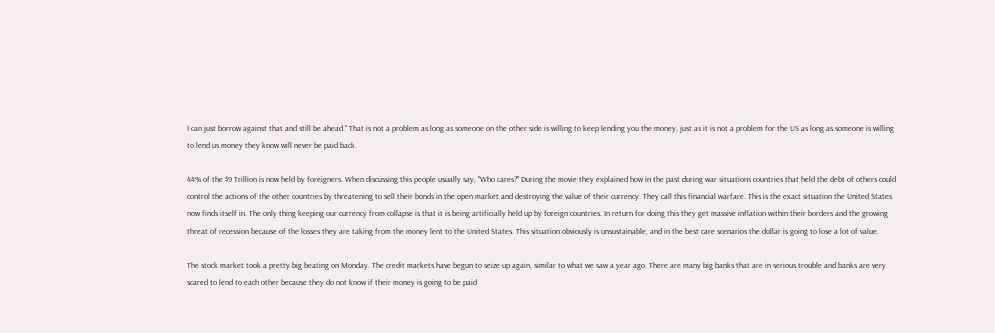I can just borrow against that and still be ahead." That is not a problem as long as someone on the other side is willing to keep lending you the money, just as it is not a problem for the US as long as someone is willing to lend us money they know will never be paid back.

44% of the $9 Trillion is now held by foreigners. When discussing this people usually say, "Who cares?" During the movie they explained how in the past during war situations countries that held the debt of others could control the actions of the other countries by threatening to sell their bonds in the open market and destroying the value of their currency. They call this financial warfare. This is the exact situation the United States now finds itself in. The only thing keeping our currency from collapse is that it is being artificially held up by foreign countries. In return for doing this they get massive inflation within their borders and the growing threat of recession because of the losses they are taking from the money lent to the United States. This situation obviously is unsustainable, and in the best care scenarios the dollar is going to lose a lot of value.

The stock market took a pretty big beating on Monday. The credit markets have begun to seize up again, similar to what we saw a year ago. There are many big banks that are in serious trouble and banks are very scared to lend to each other because they do not know if their money is going to be paid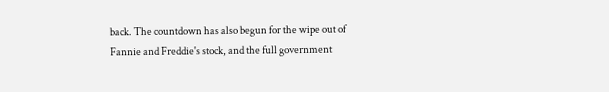back. The countdown has also begun for the wipe out of Fannie and Freddie's stock, and the full government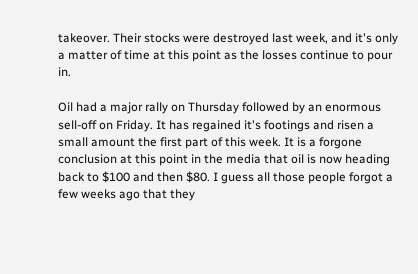takeover. Their stocks were destroyed last week, and it's only a matter of time at this point as the losses continue to pour in.

Oil had a major rally on Thursday followed by an enormous sell-off on Friday. It has regained it's footings and risen a small amount the first part of this week. It is a forgone conclusion at this point in the media that oil is now heading back to $100 and then $80. I guess all those people forgot a few weeks ago that they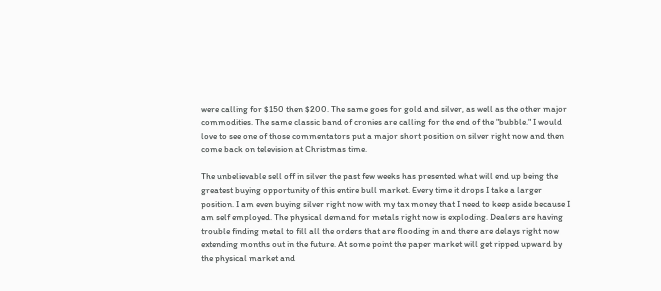were calling for $150 then $200. The same goes for gold and silver, as well as the other major commodities. The same classic band of cronies are calling for the end of the "bubble." I would love to see one of those commentators put a major short position on silver right now and then come back on television at Christmas time.

The unbelievable sell off in silver the past few weeks has presented what will end up being the greatest buying opportunity of this entire bull market. Every time it drops I take a larger position. I am even buying silver right now with my tax money that I need to keep aside because I am self employed. The physical demand for metals right now is exploding. Dealers are having trouble finding metal to fill all the orders that are flooding in and there are delays right now extending months out in the future. At some point the paper market will get ripped upward by the physical market and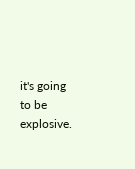it's going to be explosive.